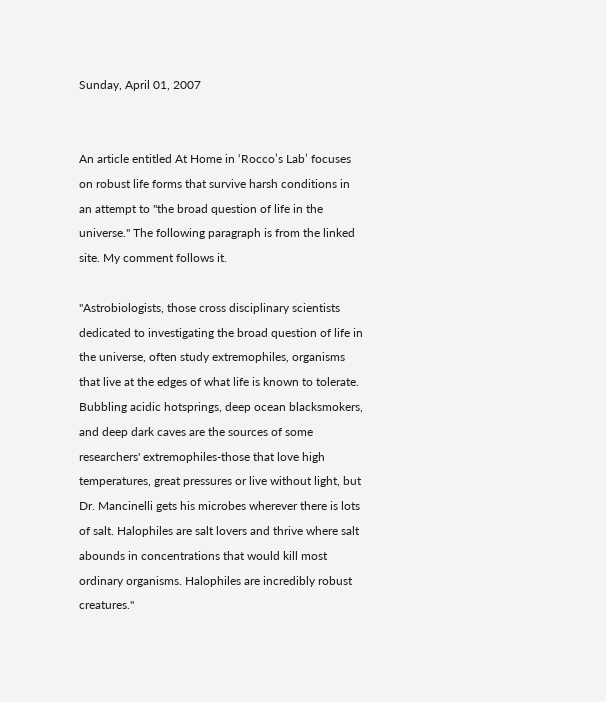Sunday, April 01, 2007


An article entitled At Home in ‘Rocco’s Lab’ focuses on robust life forms that survive harsh conditions in an attempt to "the broad question of life in the universe." The following paragraph is from the linked site. My comment follows it.

"Astrobiologists, those cross disciplinary scientists dedicated to investigating the broad question of life in the universe, often study extremophiles, organisms that live at the edges of what life is known to tolerate. Bubbling acidic hotsprings, deep ocean blacksmokers, and deep dark caves are the sources of some researchers' extremophiles-those that love high temperatures, great pressures or live without light, but Dr. Mancinelli gets his microbes wherever there is lots of salt. Halophiles are salt lovers and thrive where salt abounds in concentrations that would kill most ordinary organisms. Halophiles are incredibly robust creatures."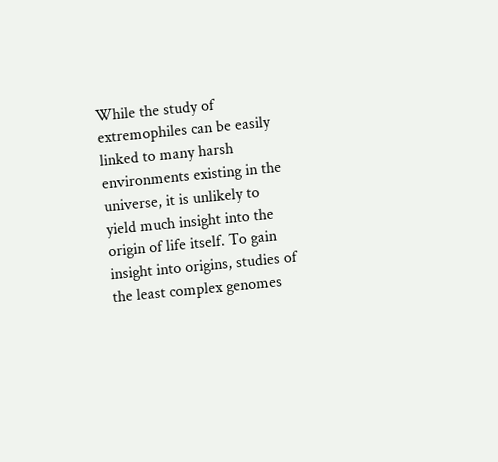While the study of extremophiles can be easily linked to many harsh environments existing in the universe, it is unlikely to yield much insight into the origin of life itself. To gain insight into origins, studies of the least complex genomes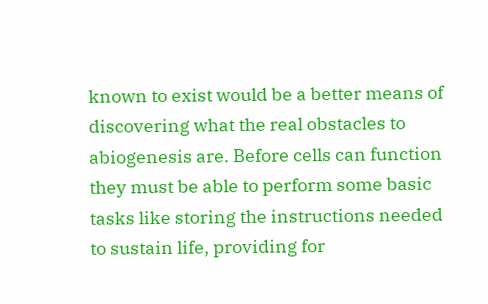known to exist would be a better means of discovering what the real obstacles to abiogenesis are. Before cells can function they must be able to perform some basic tasks like storing the instructions needed to sustain life, providing for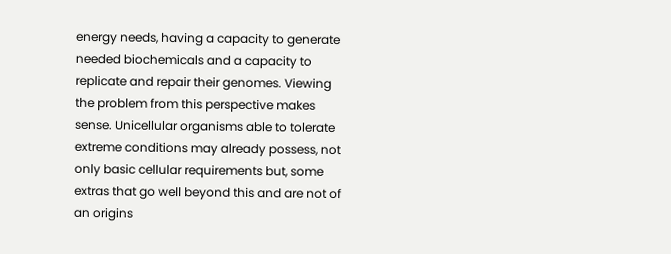energy needs, having a capacity to generate needed biochemicals and a capacity to replicate and repair their genomes. Viewing the problem from this perspective makes sense. Unicellular organisms able to tolerate extreme conditions may already possess, not only basic cellular requirements but, some extras that go well beyond this and are not of an origins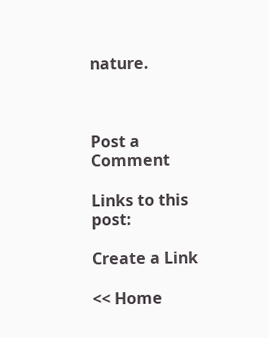nature.



Post a Comment

Links to this post:

Create a Link

<< Home